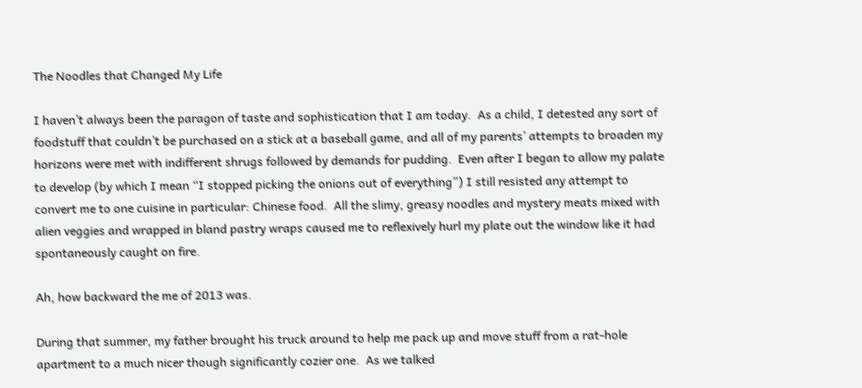The Noodles that Changed My Life

I haven’t always been the paragon of taste and sophistication that I am today.  As a child, I detested any sort of foodstuff that couldn’t be purchased on a stick at a baseball game, and all of my parents’ attempts to broaden my horizons were met with indifferent shrugs followed by demands for pudding.  Even after I began to allow my palate to develop (by which I mean “I stopped picking the onions out of everything”) I still resisted any attempt to convert me to one cuisine in particular: Chinese food.  All the slimy, greasy noodles and mystery meats mixed with alien veggies and wrapped in bland pastry wraps caused me to reflexively hurl my plate out the window like it had spontaneously caught on fire.

Ah, how backward the me of 2013 was.

During that summer, my father brought his truck around to help me pack up and move stuff from a rat-hole apartment to a much nicer though significantly cozier one.  As we talked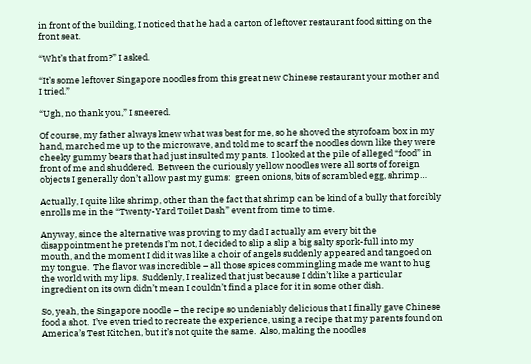in front of the building, I noticed that he had a carton of leftover restaurant food sitting on the front seat.

“Wht’s that from?” I asked.

“It’s some leftover Singapore noodles from this great new Chinese restaurant your mother and I tried.”

“Ugh, no thank you,” I sneered.

Of course, my father always knew what was best for me, so he shoved the styrofoam box in my hand, marched me up to the microwave, and told me to scarf the noodles down like they were cheeky gummy bears that had just insulted my pants.  I looked at the pile of alleged “food” in front of me and shuddered.  Between the curiously yellow noodles were all sorts of foreign objects I generally don’t allow past my gums:  green onions, bits of scrambled egg, shrimp…

Actually, I quite like shrimp, other than the fact that shrimp can be kind of a bully that forcibly enrolls me in the “Twenty-Yard Toilet Dash” event from time to time.

Anyway, since the alternative was proving to my dad I actually am every bit the disappointment he pretends I’m not, I decided to slip a slip a big salty spork-full into my mouth, and the moment I did it was like a choir of angels suddenly appeared and tangoed on my tongue.  The flavor was incredible – all those spices commingling made me want to hug the world with my lips.  Suddenly, I realized that just because I ddin’t like a particular ingredient on its own didn’t mean I couldn’t find a place for it in some other dish.

So, yeah, the Singapore noodle – the recipe so undeniably delicious that I finally gave Chinese food a shot.  I’ve even tried to recreate the experience, using a recipe that my parents found on America’s Test Kitchen, but it’s not quite the same.  Also, making the noodles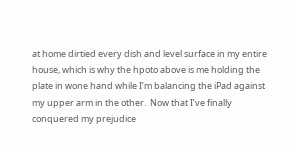at home dirtied every dish and level surface in my entire house, which is why the hpoto above is me holding the plate in wone hand while I’m balancing the iPad against my upper arm in the other.  Now that I’ve finally conquered my prejudice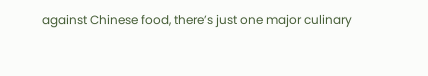against Chinese food, there’s just one major culinary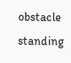obstacle standing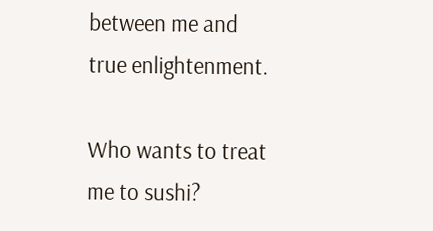between me and true enlightenment.

Who wants to treat me to sushi?